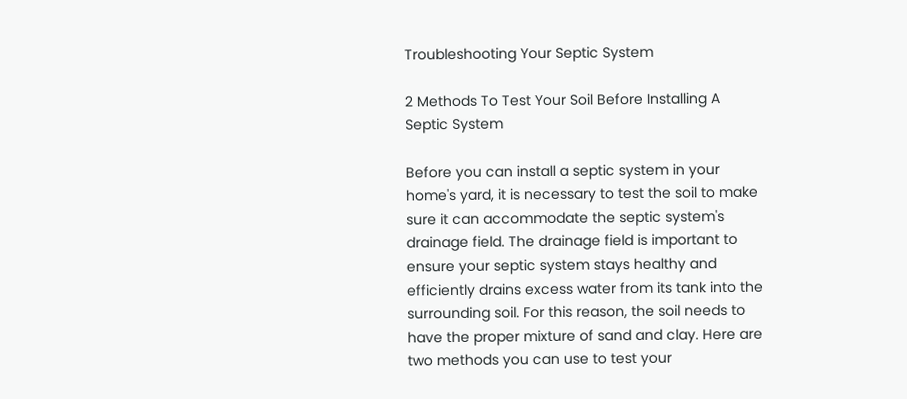Troubleshooting Your Septic System

2 Methods To Test Your Soil Before Installing A Septic System

Before you can install a septic system in your home's yard, it is necessary to test the soil to make sure it can accommodate the septic system's drainage field. The drainage field is important to ensure your septic system stays healthy and efficiently drains excess water from its tank into the surrounding soil. For this reason, the soil needs to have the proper mixture of sand and clay. Here are two methods you can use to test your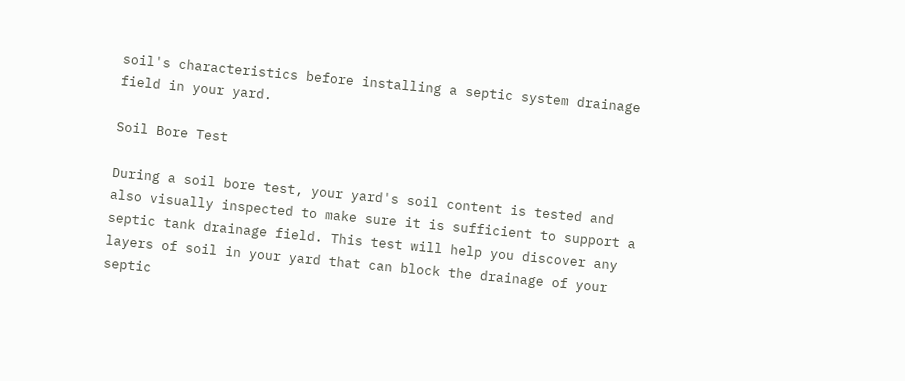soil's characteristics before installing a septic system drainage field in your yard.

Soil Bore Test

During a soil bore test, your yard's soil content is tested and also visually inspected to make sure it is sufficient to support a septic tank drainage field. This test will help you discover any layers of soil in your yard that can block the drainage of your septic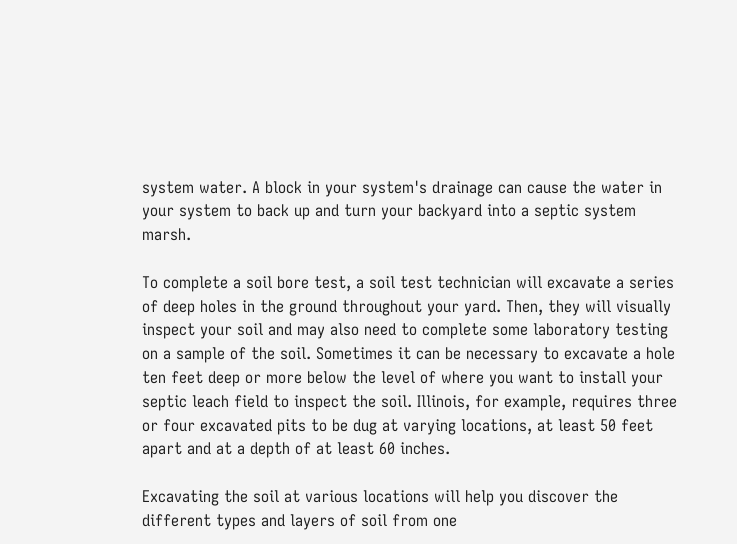system water. A block in your system's drainage can cause the water in your system to back up and turn your backyard into a septic system marsh.

To complete a soil bore test, a soil test technician will excavate a series of deep holes in the ground throughout your yard. Then, they will visually inspect your soil and may also need to complete some laboratory testing on a sample of the soil. Sometimes it can be necessary to excavate a hole ten feet deep or more below the level of where you want to install your septic leach field to inspect the soil. Illinois, for example, requires three or four excavated pits to be dug at varying locations, at least 50 feet apart and at a depth of at least 60 inches.

Excavating the soil at various locations will help you discover the different types and layers of soil from one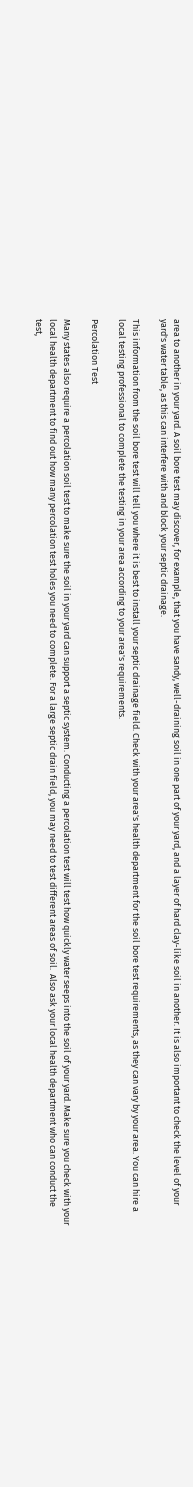area to another in your yard. A soil bore test may discover, for example, that you have sandy, well-draining soil in one part of your yard, and a layer of hard clay-like soil in another. It is also important to check the level of your yard's water table, as this can interfere with and block your septic drainage.

This information from the soil bore test will tell you where it is best to install your septic drainage field. Check with your area's health department for the soil bore test requirements, as they can vary by your area. You can hire a local testing professional to complete the testing in your area according to your area's requirements.

Percolation Test

Many states also require a percolation soil test to make sure the soil in your yard can support a septic system. Conducting a percolation test will test how quickly water seeps into the soil of your yard. Make sure you check with your local health department to find out how many percolation test holes you need to complete. For a large septic drain field, you may need to test different areas of soil.  Also ask your local health department who can conduct the test,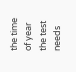the time of year the test needs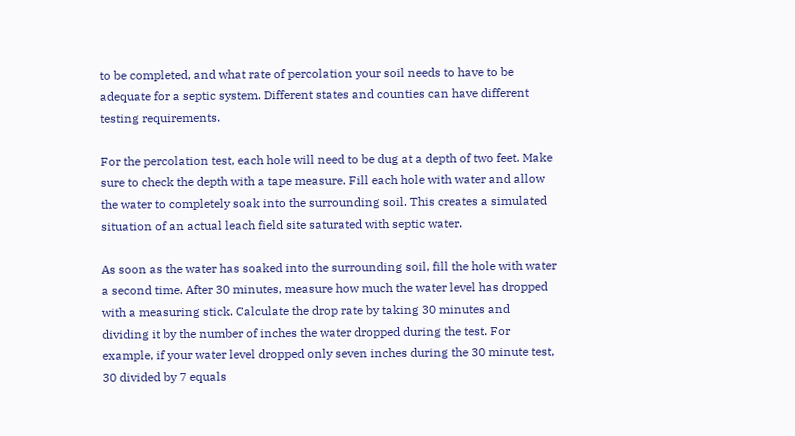to be completed, and what rate of percolation your soil needs to have to be adequate for a septic system. Different states and counties can have different testing requirements.

For the percolation test, each hole will need to be dug at a depth of two feet. Make sure to check the depth with a tape measure. Fill each hole with water and allow the water to completely soak into the surrounding soil. This creates a simulated situation of an actual leach field site saturated with septic water.

As soon as the water has soaked into the surrounding soil, fill the hole with water a second time. After 30 minutes, measure how much the water level has dropped with a measuring stick. Calculate the drop rate by taking 30 minutes and dividing it by the number of inches the water dropped during the test. For example, if your water level dropped only seven inches during the 30 minute test, 30 divided by 7 equals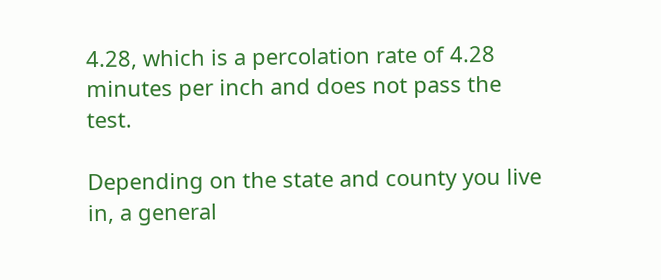4.28, which is a percolation rate of 4.28 minutes per inch and does not pass the test.

Depending on the state and county you live in, a general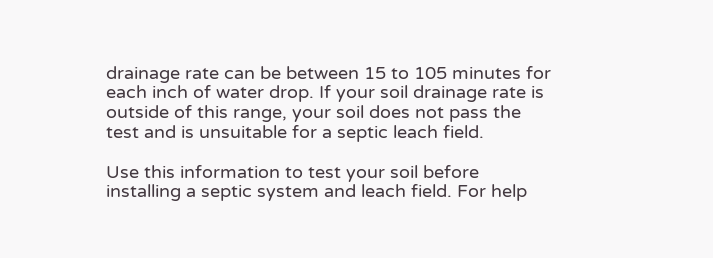drainage rate can be between 15 to 105 minutes for each inch of water drop. If your soil drainage rate is outside of this range, your soil does not pass the test and is unsuitable for a septic leach field.

Use this information to test your soil before installing a septic system and leach field. For help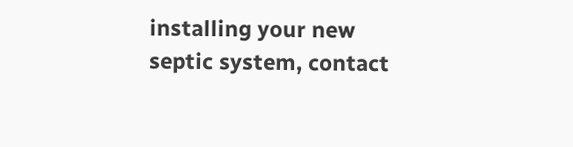installing your new septic system, contact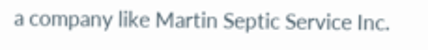a company like Martin Septic Service Inc.